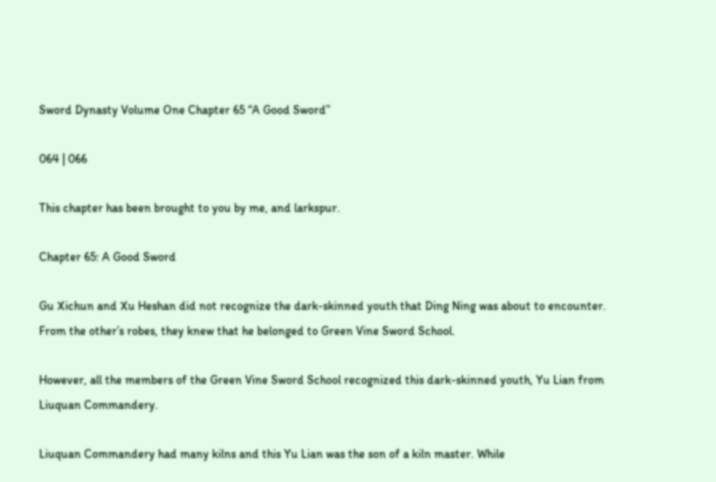Sword Dynasty Volume One Chapter 65 “A Good Sword”

064 | 066

This chapter has been brought to you by me, and larkspur.

Chapter 65: A Good Sword

Gu Xichun and Xu Heshan did not recognize the dark-skinned youth that Ding Ning was about to encounter. From the other’s robes, they knew that he belonged to Green Vine Sword School.

However, all the members of the Green Vine Sword School recognized this dark-skinned youth, Yu Lian from Liuquan Commandery.

Liuquan Commandery had many kilns and this Yu Lian was the son of a kiln master. While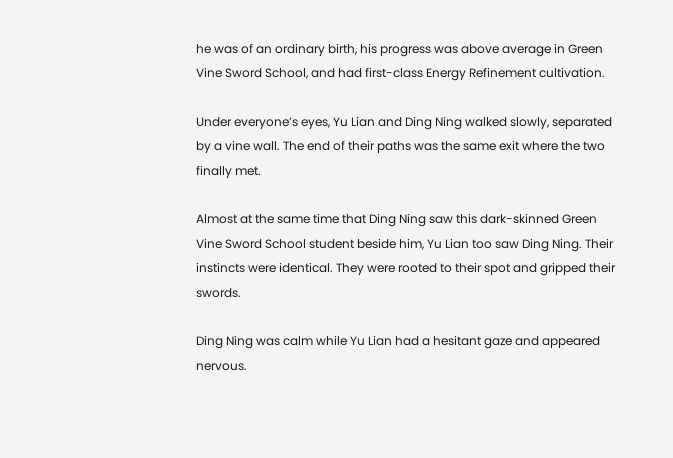he was of an ordinary birth, his progress was above average in Green Vine Sword School, and had first-class Energy Refinement cultivation.

Under everyone’s eyes, Yu Lian and Ding Ning walked slowly, separated by a vine wall. The end of their paths was the same exit where the two finally met.

Almost at the same time that Ding Ning saw this dark-skinned Green Vine Sword School student beside him, Yu Lian too saw Ding Ning. Their instincts were identical. They were rooted to their spot and gripped their swords.

Ding Ning was calm while Yu Lian had a hesitant gaze and appeared nervous.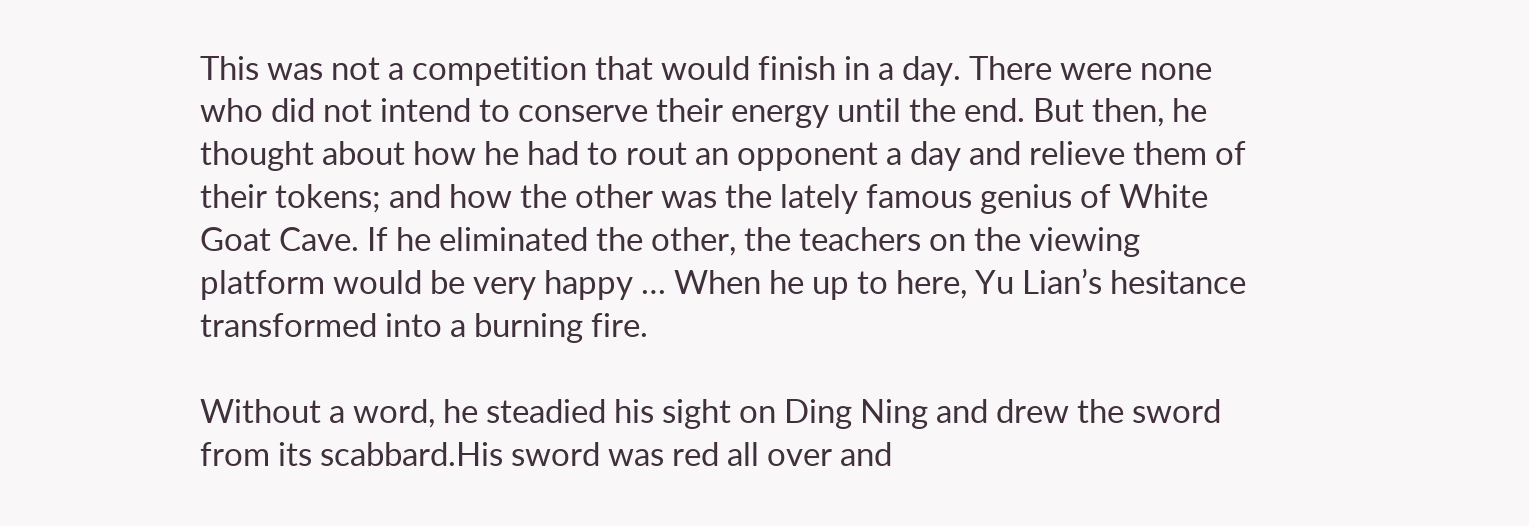This was not a competition that would finish in a day. There were none who did not intend to conserve their energy until the end. But then, he thought about how he had to rout an opponent a day and relieve them of their tokens; and how the other was the lately famous genius of White Goat Cave. If he eliminated the other, the teachers on the viewing platform would be very happy … When he up to here, Yu Lian’s hesitance transformed into a burning fire.

Without a word, he steadied his sight on Ding Ning and drew the sword from its scabbard.His sword was red all over and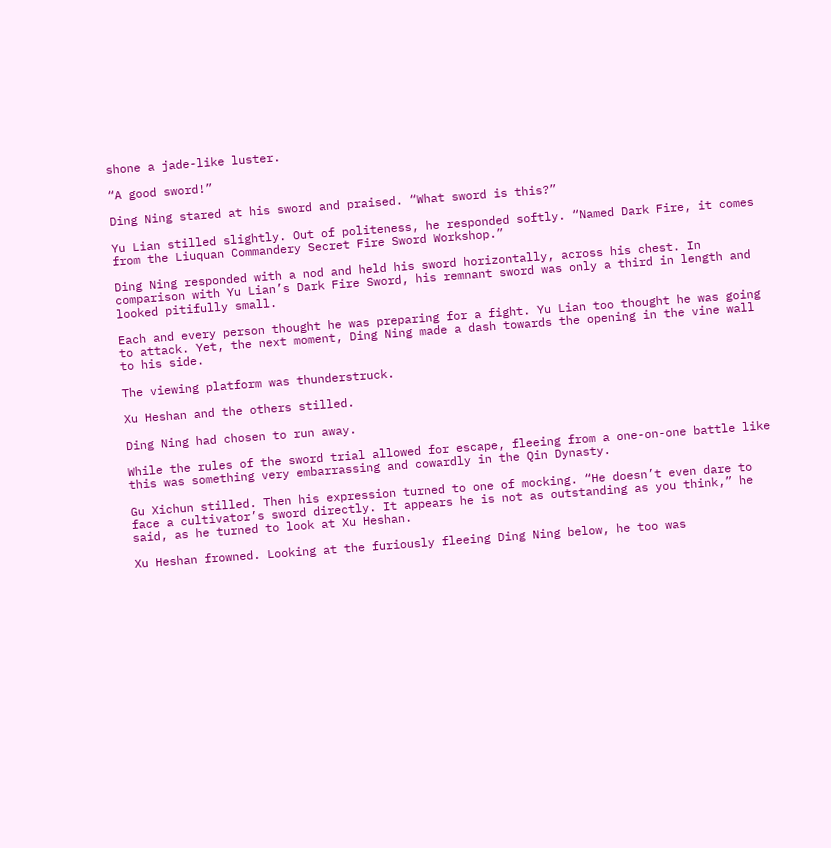shone a jade-like luster.

“A good sword!”

Ding Ning stared at his sword and praised. “What sword is this?”

Yu Lian stilled slightly. Out of politeness, he responded softly. “Named Dark Fire, it comes from the Liuquan Commandery Secret Fire Sword Workshop.”

Ding Ning responded with a nod and held his sword horizontally, across his chest. In comparison with Yu Lian’s Dark Fire Sword, his remnant sword was only a third in length and looked pitifully small.

Each and every person thought he was preparing for a fight. Yu Lian too thought he was going to attack. Yet, the next moment, Ding Ning made a dash towards the opening in the vine wall to his side.

The viewing platform was thunderstruck.

Xu Heshan and the others stilled.

Ding Ning had chosen to run away.

While the rules of the sword trial allowed for escape, fleeing from a one-on-one battle like this was something very embarrassing and cowardly in the Qin Dynasty.

Gu Xichun stilled. Then his expression turned to one of mocking. “He doesn’t even dare to face a cultivator’s sword directly. It appears he is not as outstanding as you think,” he said, as he turned to look at Xu Heshan.

Xu Heshan frowned. Looking at the furiously fleeing Ding Ning below, he too was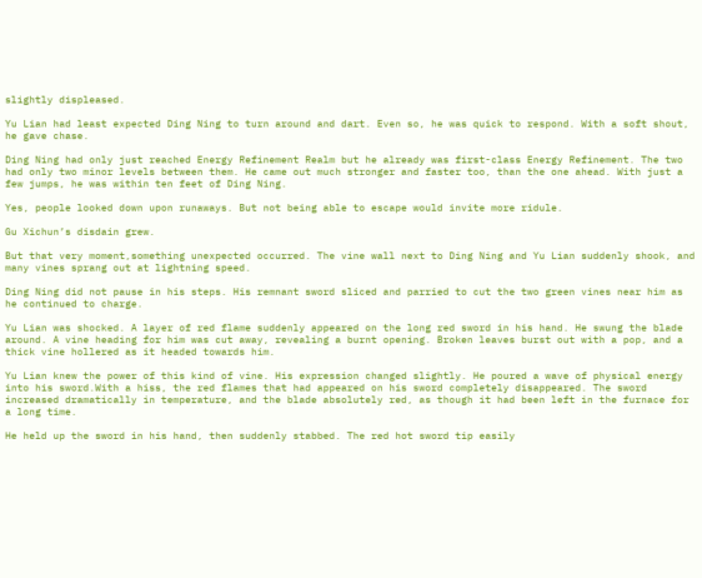slightly displeased.

Yu Lian had least expected Ding Ning to turn around and dart. Even so, he was quick to respond. With a soft shout, he gave chase.

Ding Ning had only just reached Energy Refinement Realm but he already was first-class Energy Refinement. The two had only two minor levels between them. He came out much stronger and faster too, than the one ahead. With just a few jumps, he was within ten feet of Ding Ning.

Yes, people looked down upon runaways. But not being able to escape would invite more ridule.

Gu Xichun’s disdain grew.

But that very moment,something unexpected occurred. The vine wall next to Ding Ning and Yu Lian suddenly shook, and many vines sprang out at lightning speed.

Ding Ning did not pause in his steps. His remnant sword sliced and parried to cut the two green vines near him as he continued to charge.

Yu Lian was shocked. A layer of red flame suddenly appeared on the long red sword in his hand. He swung the blade around. A vine heading for him was cut away, revealing a burnt opening. Broken leaves burst out with a pop, and a thick vine hollered as it headed towards him.

Yu Lian knew the power of this kind of vine. His expression changed slightly. He poured a wave of physical energy into his sword.With a hiss, the red flames that had appeared on his sword completely disappeared. The sword increased dramatically in temperature, and the blade absolutely red, as though it had been left in the furnace for a long time.

He held up the sword in his hand, then suddenly stabbed. The red hot sword tip easily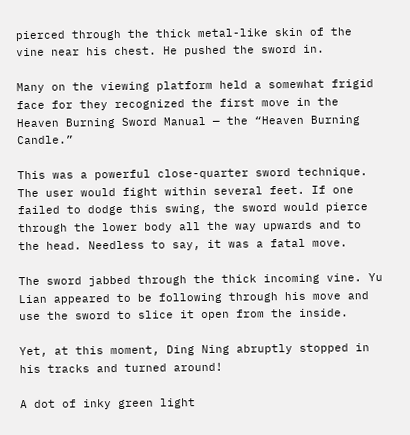pierced through the thick metal-like skin of the vine near his chest. He pushed the sword in.

Many on the viewing platform held a somewhat frigid face for they recognized the first move in the Heaven Burning Sword Manual — the “Heaven Burning Candle.”

This was a powerful close-quarter sword technique. The user would fight within several feet. If one failed to dodge this swing, the sword would pierce through the lower body all the way upwards and to the head. Needless to say, it was a fatal move.

The sword jabbed through the thick incoming vine. Yu Lian appeared to be following through his move and use the sword to slice it open from the inside.

Yet, at this moment, Ding Ning abruptly stopped in his tracks and turned around!

A dot of inky green light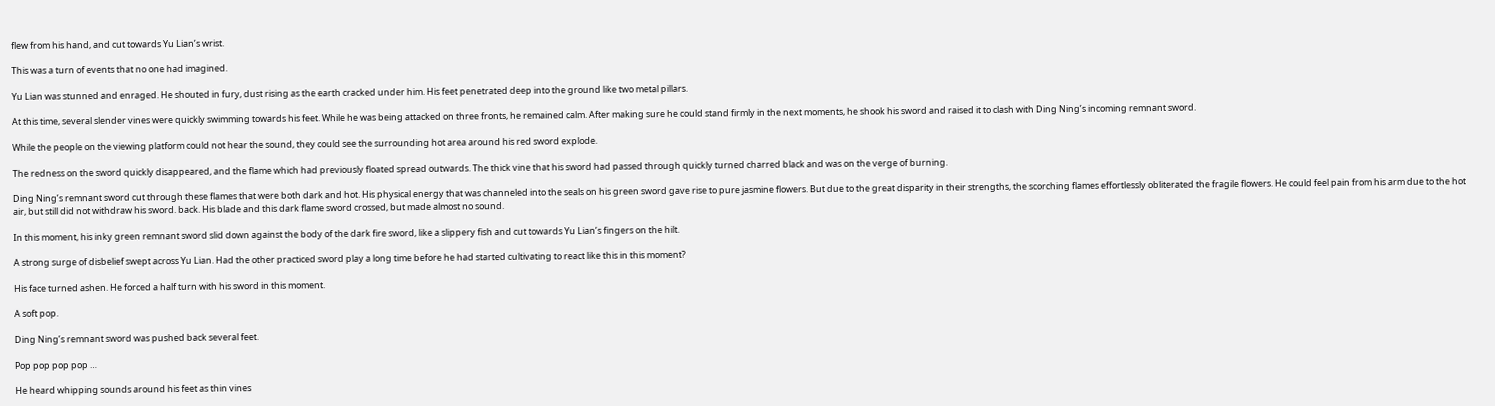flew from his hand, and cut towards Yu Lian’s wrist.

This was a turn of events that no one had imagined.

Yu Lian was stunned and enraged. He shouted in fury, dust rising as the earth cracked under him. His feet penetrated deep into the ground like two metal pillars.

At this time, several slender vines were quickly swimming towards his feet. While he was being attacked on three fronts, he remained calm. After making sure he could stand firmly in the next moments, he shook his sword and raised it to clash with Ding Ning’s incoming remnant sword.

While the people on the viewing platform could not hear the sound, they could see the surrounding hot area around his red sword explode.

The redness on the sword quickly disappeared, and the flame which had previously floated spread outwards. The thick vine that his sword had passed through quickly turned charred black and was on the verge of burning.

Ding Ning’s remnant sword cut through these flames that were both dark and hot. His physical energy that was channeled into the seals on his green sword gave rise to pure jasmine flowers. But due to the great disparity in their strengths, the scorching flames effortlessly obliterated the fragile flowers. He could feel pain from his arm due to the hot air, but still did not withdraw his sword. back. His blade and this dark flame sword crossed, but made almost no sound.

In this moment, his inky green remnant sword slid down against the body of the dark fire sword, like a slippery fish and cut towards Yu Lian’s fingers on the hilt.

A strong surge of disbelief swept across Yu Lian. Had the other practiced sword play a long time before he had started cultivating to react like this in this moment?

His face turned ashen. He forced a half turn with his sword in this moment.

A soft pop.

Ding Ning’s remnant sword was pushed back several feet.

Pop pop pop pop …

He heard whipping sounds around his feet as thin vines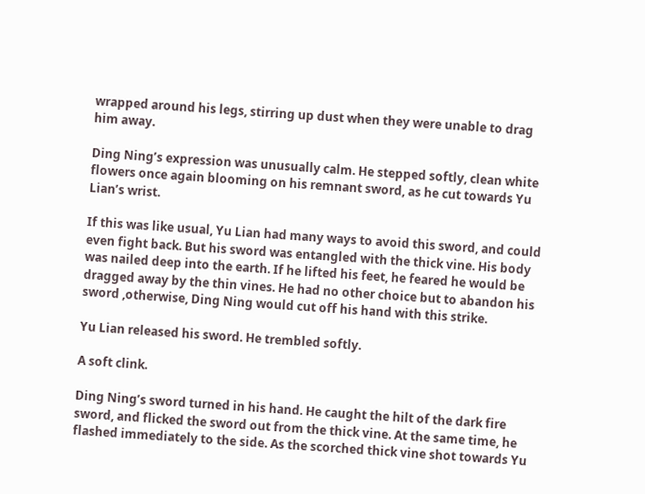wrapped around his legs, stirring up dust when they were unable to drag him away.

Ding Ning’s expression was unusually calm. He stepped softly, clean white flowers once again blooming on his remnant sword, as he cut towards Yu Lian’s wrist.

If this was like usual, Yu Lian had many ways to avoid this sword, and could even fight back. But his sword was entangled with the thick vine. His body was nailed deep into the earth. If he lifted his feet, he feared he would be dragged away by the thin vines. He had no other choice but to abandon his sword ,otherwise, Ding Ning would cut off his hand with this strike.

Yu Lian released his sword. He trembled softly.

A soft clink.

Ding Ning’s sword turned in his hand. He caught the hilt of the dark fire sword, and flicked the sword out from the thick vine. At the same time, he flashed immediately to the side. As the scorched thick vine shot towards Yu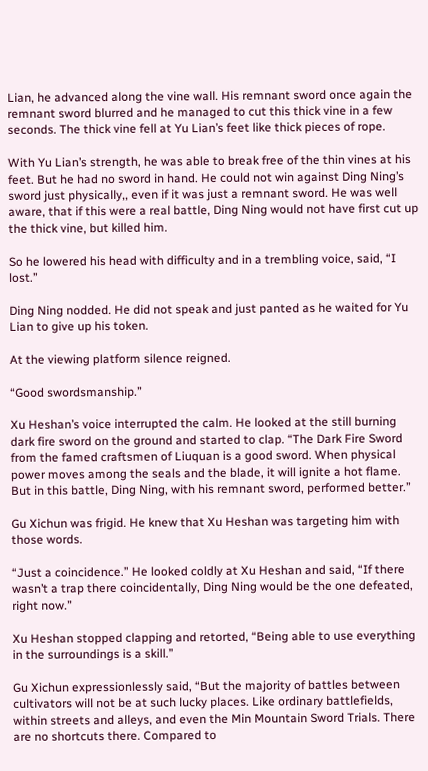Lian, he advanced along the vine wall. His remnant sword once again the remnant sword blurred and he managed to cut this thick vine in a few seconds. The thick vine fell at Yu Lian’s feet like thick pieces of rope.

With Yu Lian’s strength, he was able to break free of the thin vines at his feet. But he had no sword in hand. He could not win against Ding Ning’s sword just physically,, even if it was just a remnant sword. He was well aware, that if this were a real battle, Ding Ning would not have first cut up the thick vine, but killed him.

So he lowered his head with difficulty and in a trembling voice, said, “I lost.”

Ding Ning nodded. He did not speak and just panted as he waited for Yu Lian to give up his token.

At the viewing platform silence reigned.

“Good swordsmanship.”

Xu Heshan’s voice interrupted the calm. He looked at the still burning dark fire sword on the ground and started to clap. “The Dark Fire Sword from the famed craftsmen of Liuquan is a good sword. When physical power moves among the seals and the blade, it will ignite a hot flame. But in this battle, Ding Ning, with his remnant sword, performed better.”

Gu Xichun was frigid. He knew that Xu Heshan was targeting him with those words.

“Just a coincidence.” He looked coldly at Xu Heshan and said, “If there wasn’t a trap there coincidentally, Ding Ning would be the one defeated, right now.”

Xu Heshan stopped clapping and retorted, “Being able to use everything in the surroundings is a skill.”

Gu Xichun expressionlessly said, “But the majority of battles between cultivators will not be at such lucky places. Like ordinary battlefields, within streets and alleys, and even the Min Mountain Sword Trials. There are no shortcuts there. Compared to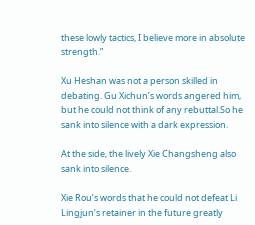these lowly tactics, I believe more in absolute strength.”

Xu Heshan was not a person skilled in debating. Gu Xichun’s words angered him, but he could not think of any rebuttal.So he sank into silence with a dark expression.

At the side, the lively Xie Changsheng also sank into silence.

Xie Rou’s words that he could not defeat Li Lingjun’s retainer in the future greatly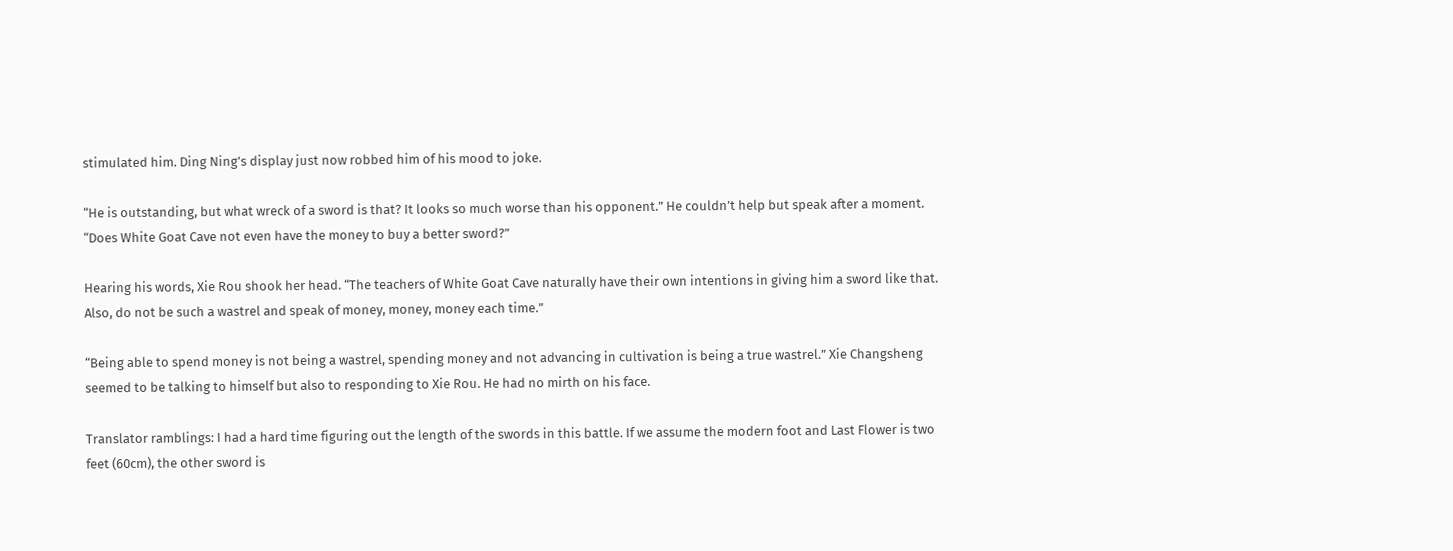stimulated him. Ding Ning’s display just now robbed him of his mood to joke.

“He is outstanding, but what wreck of a sword is that? It looks so much worse than his opponent.” He couldn’t help but speak after a moment. “Does White Goat Cave not even have the money to buy a better sword?”

Hearing his words, Xie Rou shook her head. “The teachers of White Goat Cave naturally have their own intentions in giving him a sword like that. Also, do not be such a wastrel and speak of money, money, money each time.”

“Being able to spend money is not being a wastrel, spending money and not advancing in cultivation is being a true wastrel.” Xie Changsheng seemed to be talking to himself but also to responding to Xie Rou. He had no mirth on his face.

Translator ramblings: I had a hard time figuring out the length of the swords in this battle. If we assume the modern foot and Last Flower is two feet (60cm), the other sword is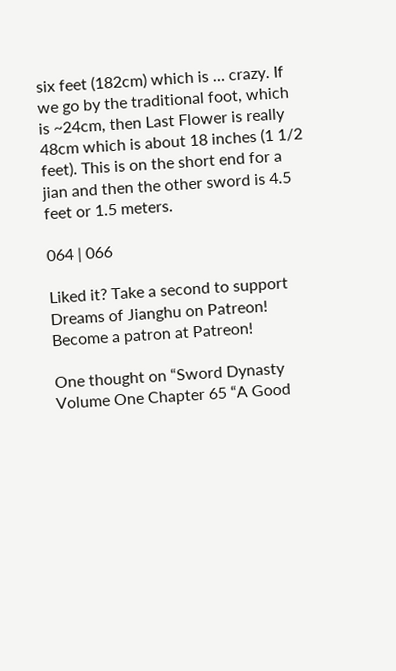six feet (182cm) which is … crazy. If we go by the traditional foot, which is ~24cm, then Last Flower is really 48cm which is about 18 inches (1 1/2 feet). This is on the short end for a jian and then the other sword is 4.5 feet or 1.5 meters.

064 | 066

Liked it? Take a second to support Dreams of Jianghu on Patreon!
Become a patron at Patreon!

One thought on “Sword Dynasty Volume One Chapter 65 “A Good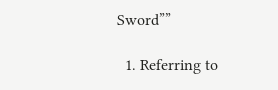Sword””

  1. Referring to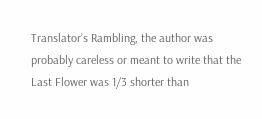Translator’s Rambling, the author was probably careless or meant to write that the Last Flower was 1/3 shorter than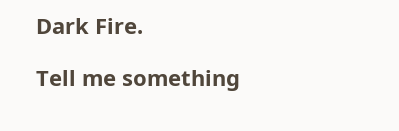Dark Fire.

Tell me something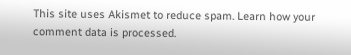This site uses Akismet to reduce spam. Learn how your comment data is processed.